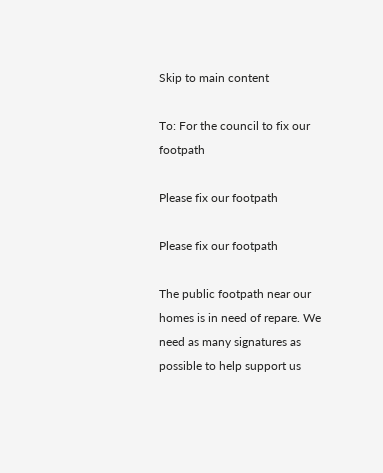Skip to main content

To: For the council to fix our footpath

Please fix our footpath

Please fix our footpath

The public footpath near our homes is in need of repare. We need as many signatures as possible to help support us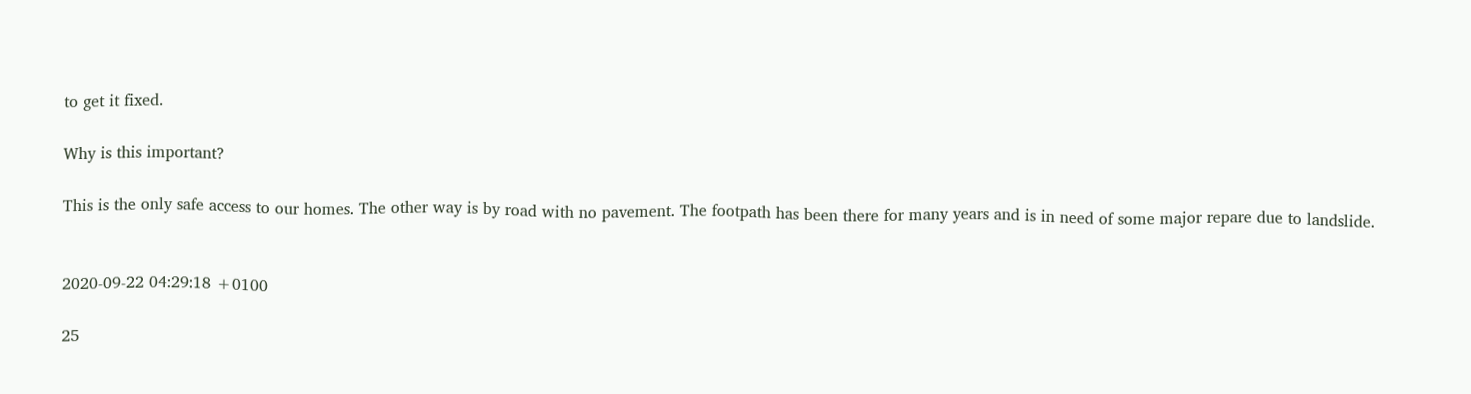to get it fixed.

Why is this important?

This is the only safe access to our homes. The other way is by road with no pavement. The footpath has been there for many years and is in need of some major repare due to landslide.


2020-09-22 04:29:18 +0100

25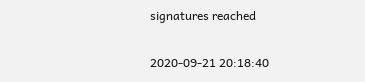signatures reached

2020-09-21 20:18:40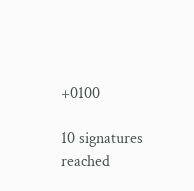+0100

10 signatures reached